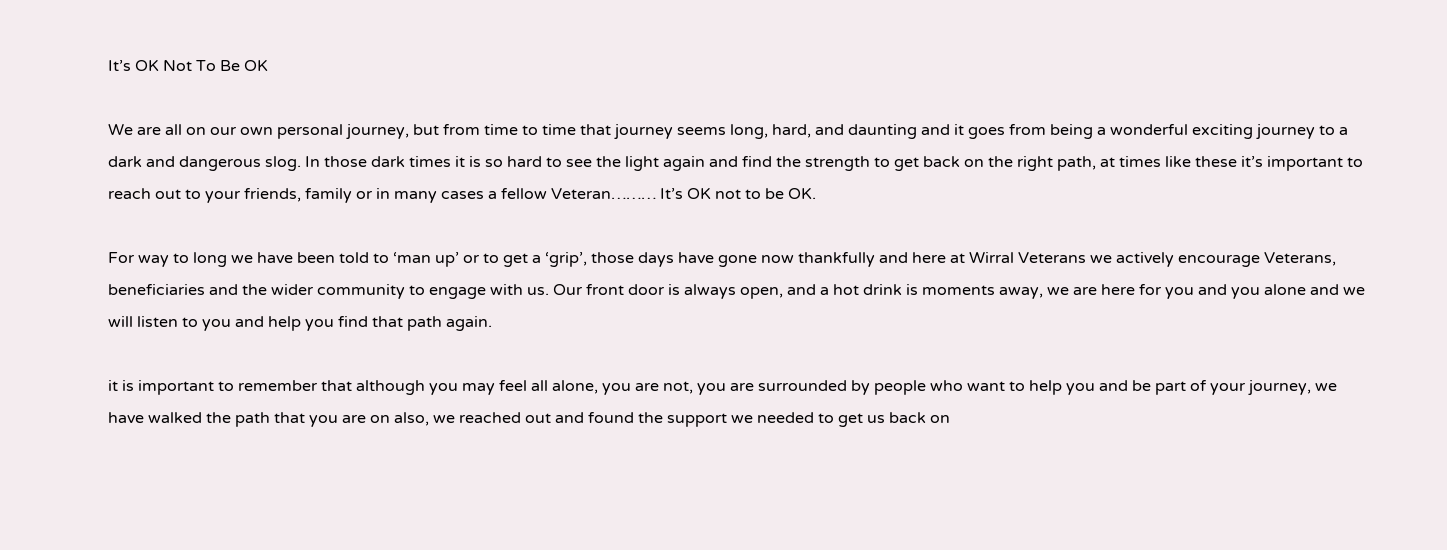It’s OK Not To Be OK

We are all on our own personal journey, but from time to time that journey seems long, hard, and daunting and it goes from being a wonderful exciting journey to a dark and dangerous slog. In those dark times it is so hard to see the light again and find the strength to get back on the right path, at times like these it’s important to reach out to your friends, family or in many cases a fellow Veteran……… It’s OK not to be OK.

For way to long we have been told to ‘man up’ or to get a ‘grip’, those days have gone now thankfully and here at Wirral Veterans we actively encourage Veterans, beneficiaries and the wider community to engage with us. Our front door is always open, and a hot drink is moments away, we are here for you and you alone and we will listen to you and help you find that path again.

it is important to remember that although you may feel all alone, you are not, you are surrounded by people who want to help you and be part of your journey, we have walked the path that you are on also, we reached out and found the support we needed to get us back on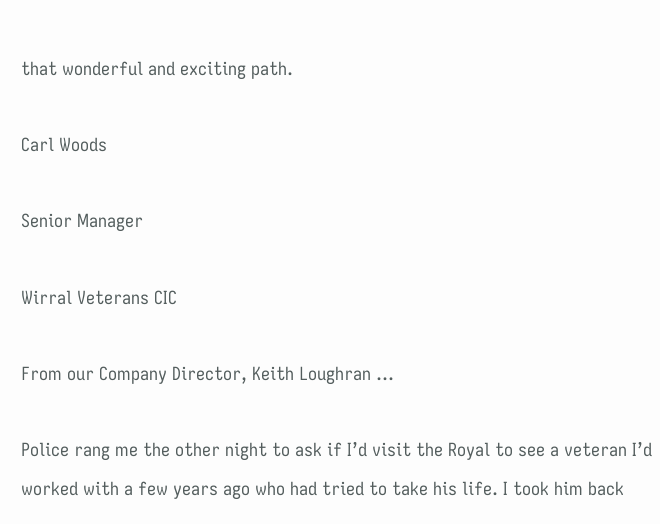that wonderful and exciting path.

Carl Woods

Senior Manager

Wirral Veterans CIC

From our Company Director, Keith Loughran …

Police rang me the other night to ask if I’d visit the Royal to see a veteran I’d worked with a few years ago who had tried to take his life. I took him back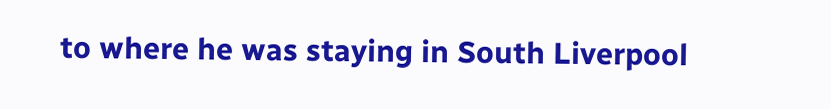to where he was staying in South Liverpool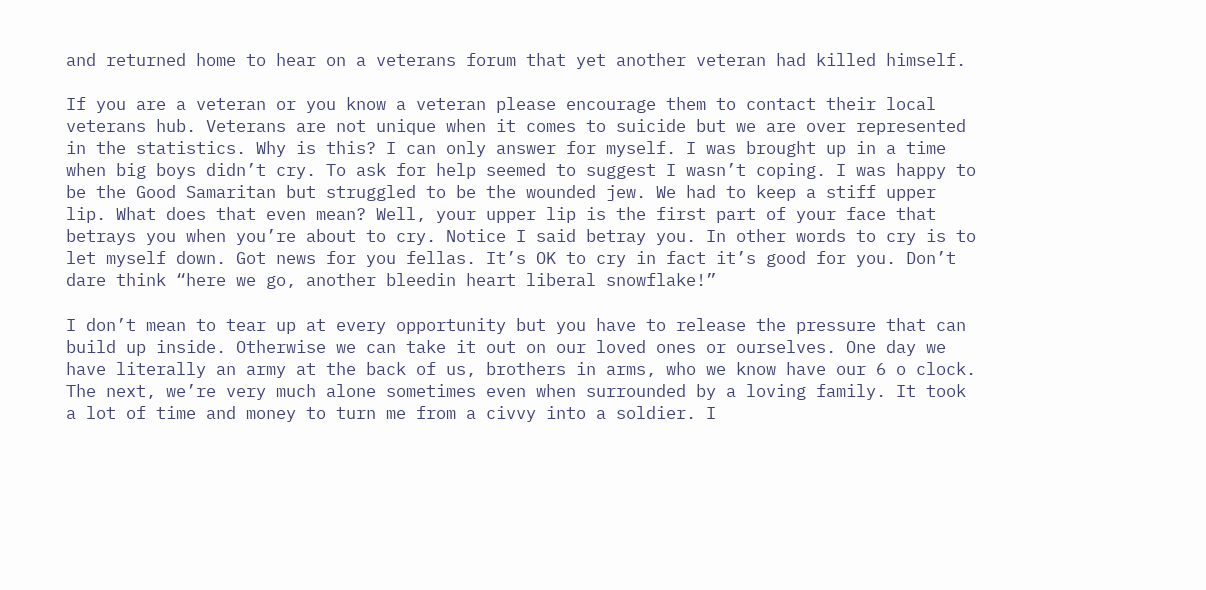and returned home to hear on a veterans forum that yet another veteran had killed himself.

If you are a veteran or you know a veteran please encourage them to contact their local veterans hub. Veterans are not unique when it comes to suicide but we are over represented in the statistics. Why is this? I can only answer for myself. I was brought up in a time when big boys didn’t cry. To ask for help seemed to suggest I wasn’t coping. I was happy to be the Good Samaritan but struggled to be the wounded jew. We had to keep a stiff upper lip. What does that even mean? Well, your upper lip is the first part of your face that betrays you when you’re about to cry. Notice I said betray you. In other words to cry is to let myself down. Got news for you fellas. It’s OK to cry in fact it’s good for you. Don’t dare think “here we go, another bleedin heart liberal snowflake!”

I don’t mean to tear up at every opportunity but you have to release the pressure that can build up inside. Otherwise we can take it out on our loved ones or ourselves. One day we have literally an army at the back of us, brothers in arms, who we know have our 6 o clock. The next, we’re very much alone sometimes even when surrounded by a loving family. It took a lot of time and money to turn me from a civvy into a soldier. I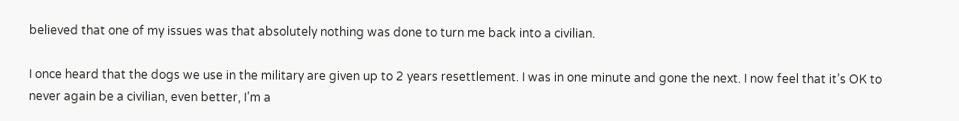believed that one of my issues was that absolutely nothing was done to turn me back into a civilian.

I once heard that the dogs we use in the military are given up to 2 years resettlement. I was in one minute and gone the next. I now feel that it’s OK to never again be a civilian, even better, I’m a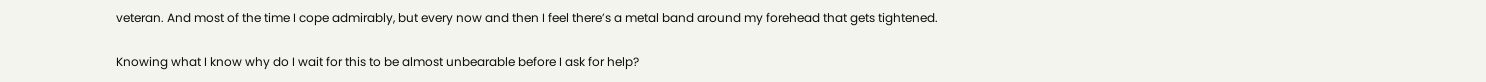veteran. And most of the time I cope admirably, but every now and then I feel there’s a metal band around my forehead that gets tightened.

Knowing what I know why do I wait for this to be almost unbearable before I ask for help?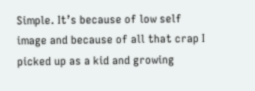Simple. It’s because of low self image and because of all that crap I picked up as a kid and growing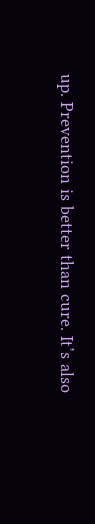up. Prevention is better than cure. It’s also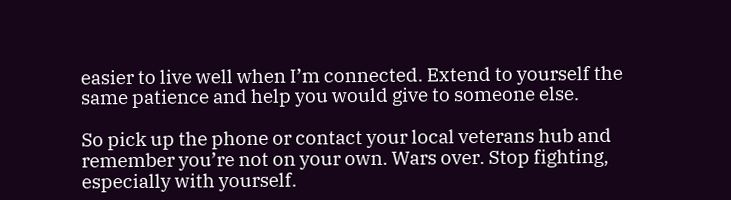easier to live well when I’m connected. Extend to yourself the same patience and help you would give to someone else.

So pick up the phone or contact your local veterans hub and remember you’re not on your own. Wars over. Stop fighting, especially with yourself.